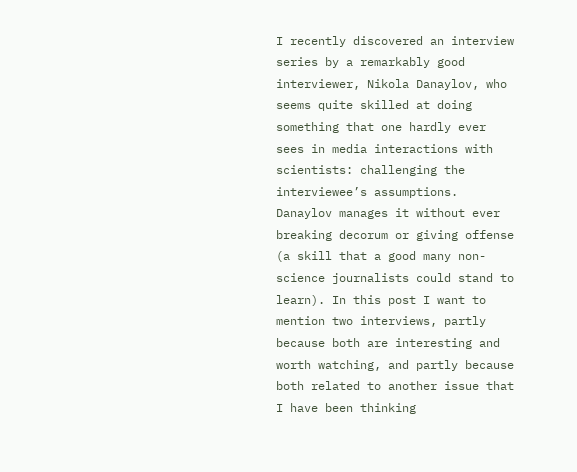I recently discovered an interview series by a remarkably good interviewer, Nikola Danaylov, who seems quite skilled at doing something that one hardly ever sees in media interactions with scientists: challenging the interviewee’s assumptions. Danaylov manages it without ever breaking decorum or giving offense (a skill that a good many non-science journalists could stand to learn). In this post I want to mention two interviews, partly because both are interesting and worth watching, and partly because both related to another issue that I have been thinking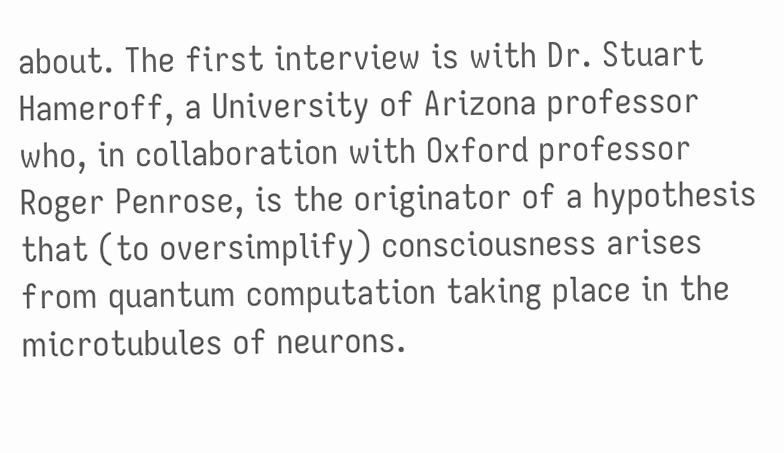about. The first interview is with Dr. Stuart Hameroff, a University of Arizona professor who, in collaboration with Oxford professor Roger Penrose, is the originator of a hypothesis that (to oversimplify) consciousness arises from quantum computation taking place in the microtubules of neurons.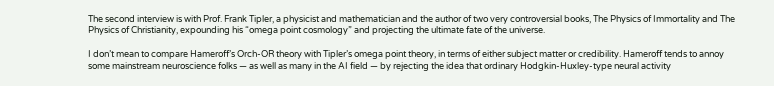The second interview is with Prof. Frank Tipler, a physicist and mathematician and the author of two very controversial books, The Physics of Immortality and The Physics of Christianity, expounding his “omega point cosmology” and projecting the ultimate fate of the universe.

I don’t mean to compare Hameroff’s Orch-OR theory with Tipler’s omega point theory, in terms of either subject matter or credibility. Hameroff tends to annoy some mainstream neuroscience folks — as well as many in the AI field — by rejecting the idea that ordinary Hodgkin-Huxley-type neural activity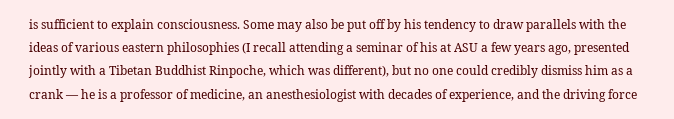is sufficient to explain consciousness. Some may also be put off by his tendency to draw parallels with the ideas of various eastern philosophies (I recall attending a seminar of his at ASU a few years ago, presented jointly with a Tibetan Buddhist Rinpoche, which was different), but no one could credibly dismiss him as a crank — he is a professor of medicine, an anesthesiologist with decades of experience, and the driving force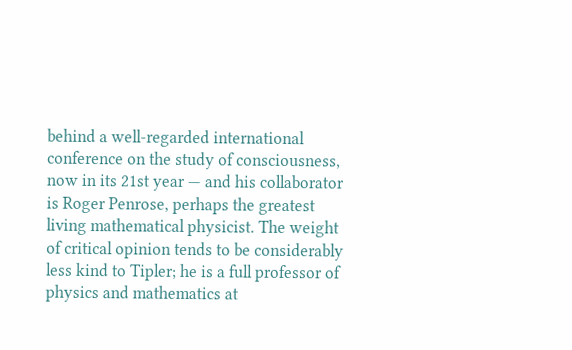behind a well-regarded international conference on the study of consciousness, now in its 21st year — and his collaborator is Roger Penrose, perhaps the greatest living mathematical physicist. The weight of critical opinion tends to be considerably less kind to Tipler; he is a full professor of physics and mathematics at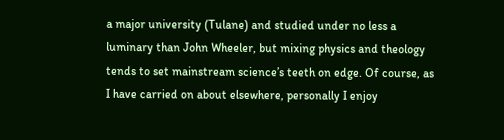a major university (Tulane) and studied under no less a luminary than John Wheeler, but mixing physics and theology tends to set mainstream science’s teeth on edge. Of course, as I have carried on about elsewhere, personally I enjoy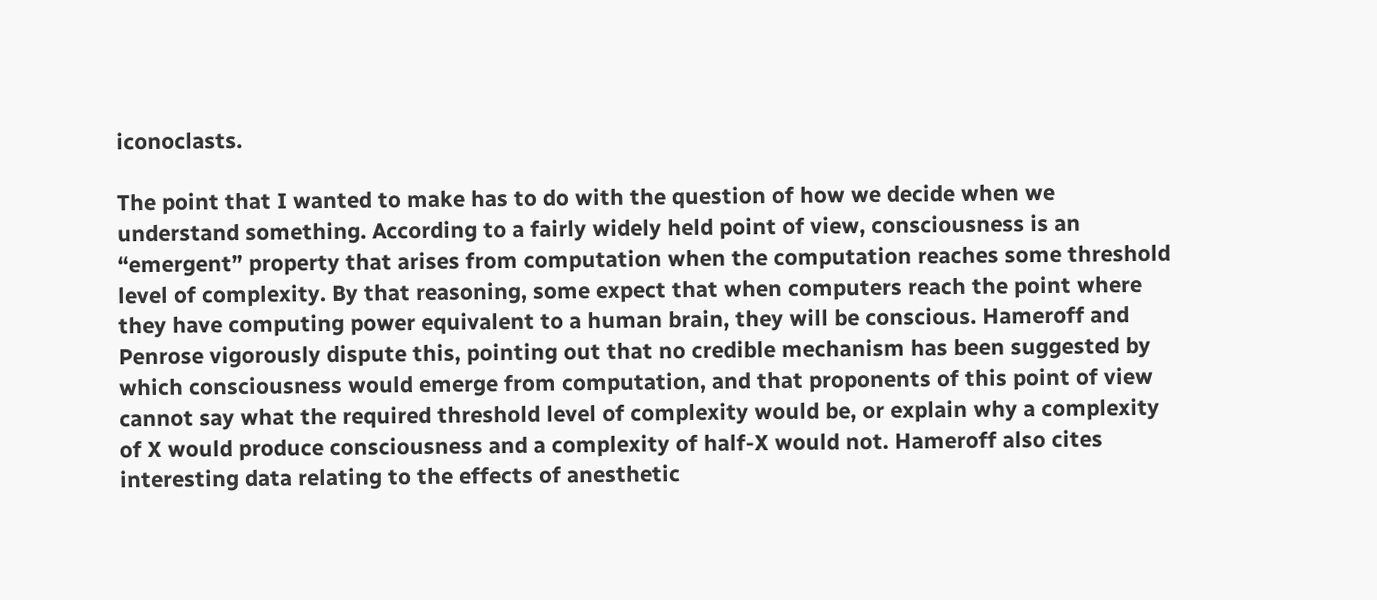iconoclasts.

The point that I wanted to make has to do with the question of how we decide when we understand something. According to a fairly widely held point of view, consciousness is an “emergent” property that arises from computation when the computation reaches some threshold level of complexity. By that reasoning, some expect that when computers reach the point where they have computing power equivalent to a human brain, they will be conscious. Hameroff and Penrose vigorously dispute this, pointing out that no credible mechanism has been suggested by which consciousness would emerge from computation, and that proponents of this point of view cannot say what the required threshold level of complexity would be, or explain why a complexity of X would produce consciousness and a complexity of half-X would not. Hameroff also cites interesting data relating to the effects of anesthetic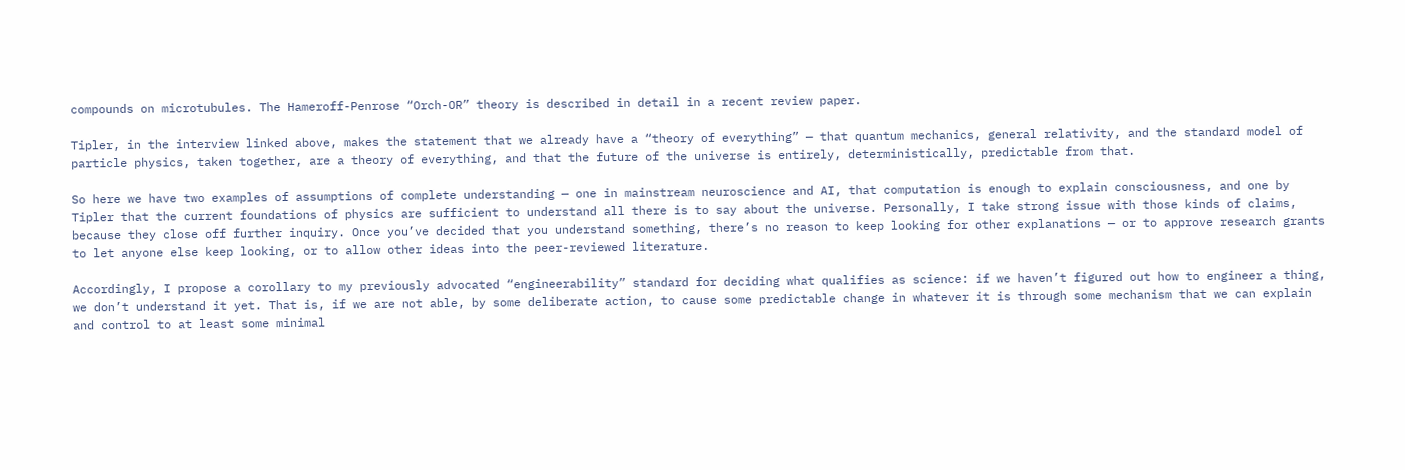compounds on microtubules. The Hameroff-Penrose “Orch-OR” theory is described in detail in a recent review paper.

Tipler, in the interview linked above, makes the statement that we already have a “theory of everything” — that quantum mechanics, general relativity, and the standard model of particle physics, taken together, are a theory of everything, and that the future of the universe is entirely, deterministically, predictable from that.

So here we have two examples of assumptions of complete understanding — one in mainstream neuroscience and AI, that computation is enough to explain consciousness, and one by Tipler that the current foundations of physics are sufficient to understand all there is to say about the universe. Personally, I take strong issue with those kinds of claims, because they close off further inquiry. Once you’ve decided that you understand something, there’s no reason to keep looking for other explanations — or to approve research grants to let anyone else keep looking, or to allow other ideas into the peer-reviewed literature.

Accordingly, I propose a corollary to my previously advocated “engineerability” standard for deciding what qualifies as science: if we haven’t figured out how to engineer a thing, we don’t understand it yet. That is, if we are not able, by some deliberate action, to cause some predictable change in whatever it is through some mechanism that we can explain and control to at least some minimal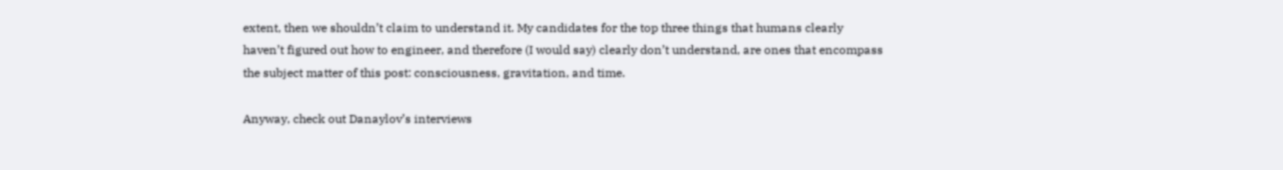extent, then we shouldn’t claim to understand it. My candidates for the top three things that humans clearly haven’t figured out how to engineer, and therefore (I would say) clearly don’t understand, are ones that encompass the subject matter of this post: consciousness, gravitation, and time.

Anyway, check out Danaylov’s interviews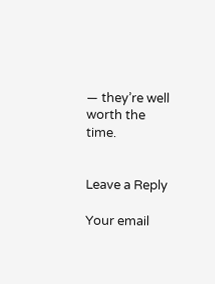— they’re well worth the time.


Leave a Reply

Your email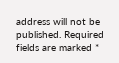address will not be published. Required fields are marked *